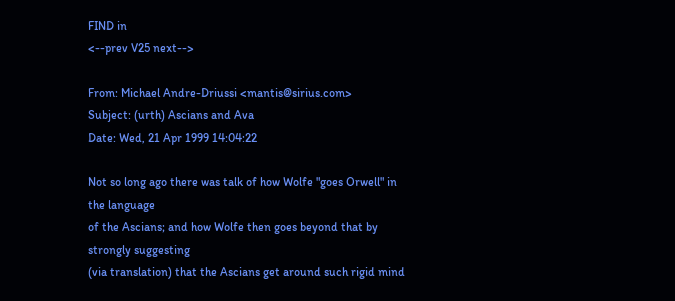FIND in
<--prev V25 next-->

From: Michael Andre-Driussi <mantis@sirius.com>
Subject: (urth) Ascians and Ava
Date: Wed, 21 Apr 1999 14:04:22

Not so long ago there was talk of how Wolfe "goes Orwell" in the language
of the Ascians; and how Wolfe then goes beyond that by strongly suggesting
(via translation) that the Ascians get around such rigid mind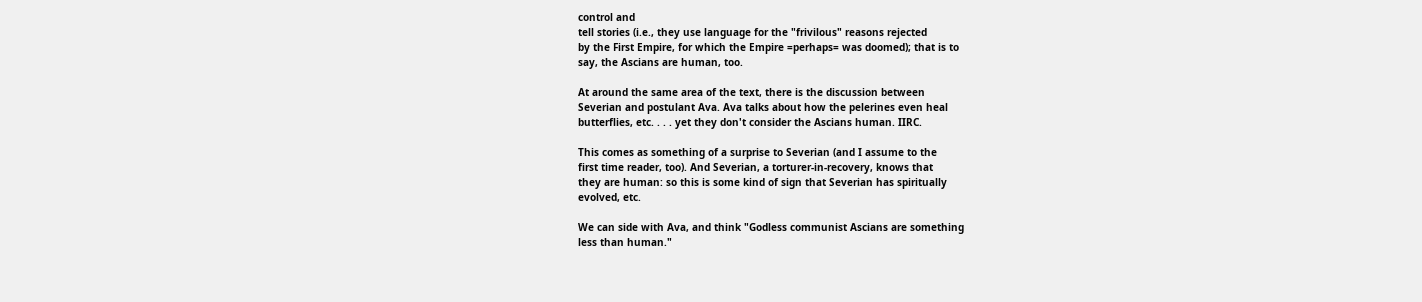control and
tell stories (i.e., they use language for the "frivilous" reasons rejected
by the First Empire, for which the Empire =perhaps= was doomed); that is to
say, the Ascians are human, too.

At around the same area of the text, there is the discussion between
Severian and postulant Ava. Ava talks about how the pelerines even heal
butterflies, etc. . . . yet they don't consider the Ascians human. IIRC.

This comes as something of a surprise to Severian (and I assume to the
first time reader, too). And Severian, a torturer-in-recovery, knows that
they are human: so this is some kind of sign that Severian has spiritually
evolved, etc.

We can side with Ava, and think "Godless communist Ascians are something
less than human."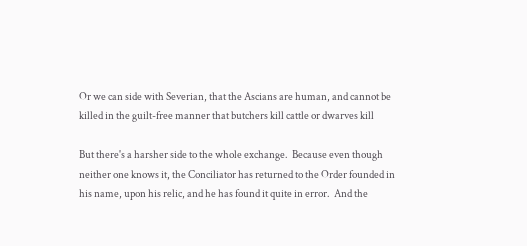Or we can side with Severian, that the Ascians are human, and cannot be
killed in the guilt-free manner that butchers kill cattle or dwarves kill

But there's a harsher side to the whole exchange.  Because even though
neither one knows it, the Conciliator has returned to the Order founded in
his name, upon his relic, and he has found it quite in error.  And the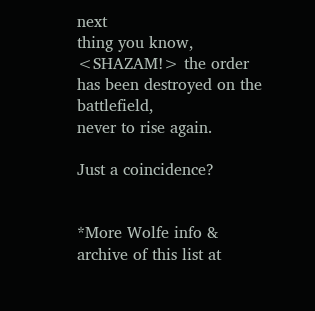next
thing you know, <SHAZAM!> the order has been destroyed on the battlefield,
never to rise again.

Just a coincidence?


*More Wolfe info & archive of this list at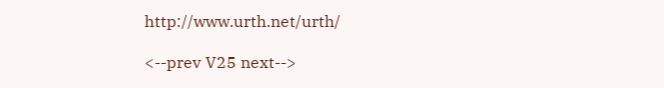http://www.urth.net/urth/

<--prev V25 next-->